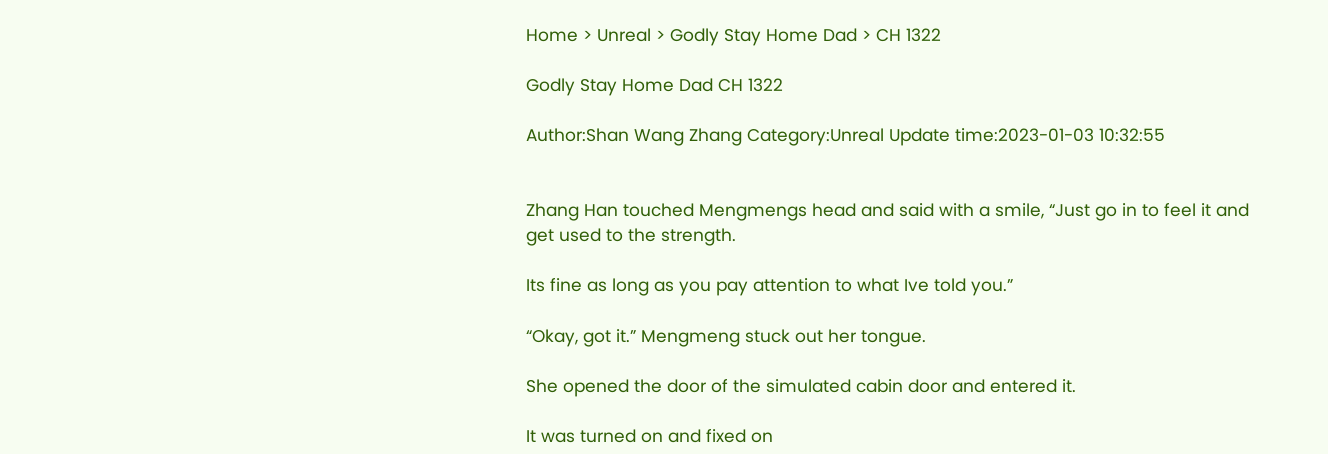Home > Unreal > Godly Stay Home Dad > CH 1322

Godly Stay Home Dad CH 1322

Author:Shan Wang Zhang Category:Unreal Update time:2023-01-03 10:32:55


Zhang Han touched Mengmengs head and said with a smile, “Just go in to feel it and get used to the strength.

Its fine as long as you pay attention to what Ive told you.”

“Okay, got it.” Mengmeng stuck out her tongue.

She opened the door of the simulated cabin door and entered it.

It was turned on and fixed on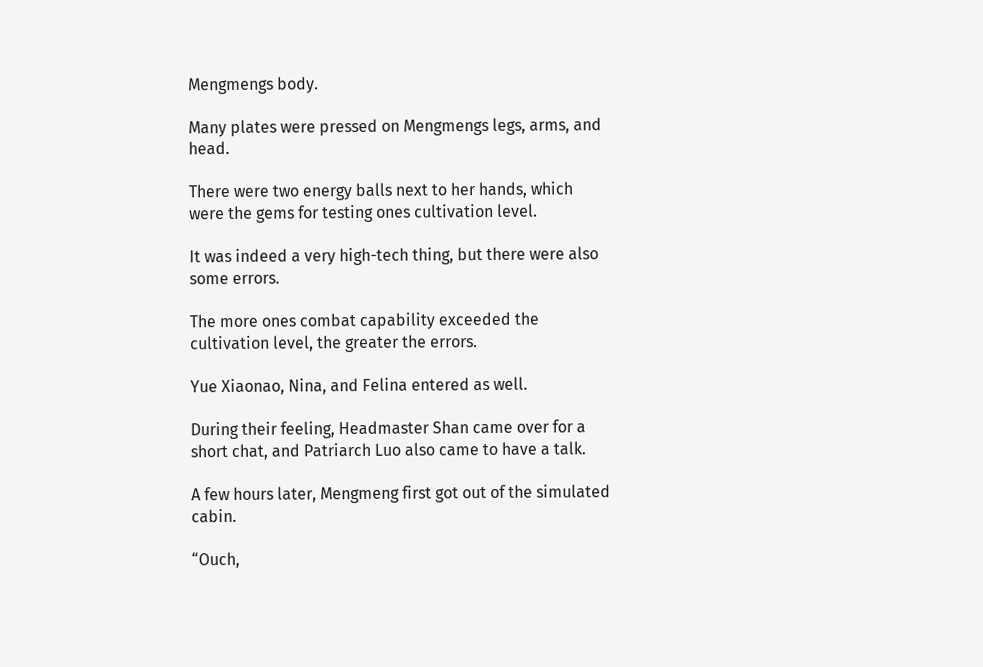Mengmengs body.

Many plates were pressed on Mengmengs legs, arms, and head.

There were two energy balls next to her hands, which were the gems for testing ones cultivation level.

It was indeed a very high-tech thing, but there were also some errors.

The more ones combat capability exceeded the cultivation level, the greater the errors.

Yue Xiaonao, Nina, and Felina entered as well.

During their feeling, Headmaster Shan came over for a short chat, and Patriarch Luo also came to have a talk.

A few hours later, Mengmeng first got out of the simulated cabin.

“Ouch,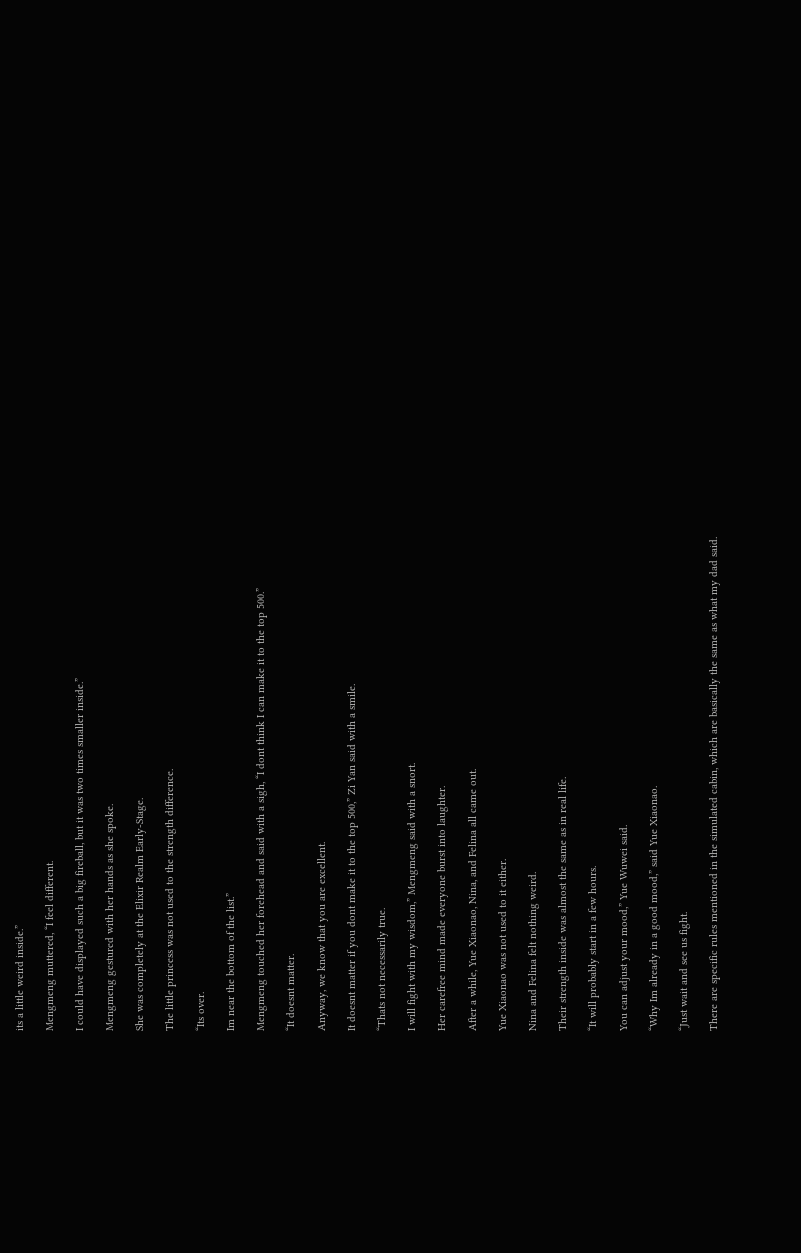its a little weird inside.”

Mengmeng muttered, “I feel different.

I could have displayed such a big fireball, but it was two times smaller inside.”

Mengmeng gestured with her hands as she spoke.

She was completely at the Elixir Realm Early-Stage.

The little princess was not used to the strength difference.

“Its over.

Im near the bottom of the list.”

Mengmeng touched her forehead and said with a sigh, “I dont think I can make it to the top 500.”

“It doesnt matter.

Anyway, we know that you are excellent.

It doesnt matter if you dont make it to the top 500,” Zi Yan said with a smile.

“Thats not necessarily true.

I will fight with my wisdom,” Mengmeng said with a snort.

Her carefree mind made everyone burst into laughter.

After a while, Yue Xiaonao, Nina, and Felina all came out.

Yue Xiaonao was not used to it either.

Nina and Felina felt nothing weird.

Their strength inside was almost the same as in real life.

“It will probably start in a few hours.

You can adjust your mood,” Yue Wuwei said.

“Why Im already in a good mood,” said Yue Xiaonao.

“Just wait and see us fight.

There are specific rules mentioned in the simulated cabin, which are basically the same as what my dad said.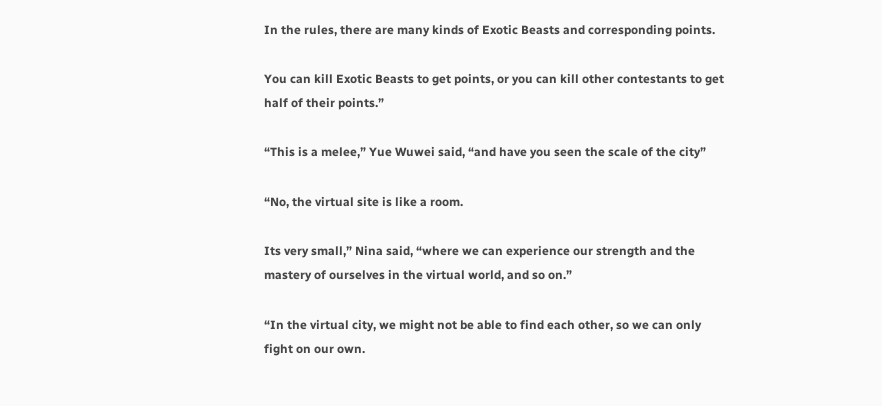In the rules, there are many kinds of Exotic Beasts and corresponding points.

You can kill Exotic Beasts to get points, or you can kill other contestants to get half of their points.”

“This is a melee,” Yue Wuwei said, “and have you seen the scale of the city”

“No, the virtual site is like a room.

Its very small,” Nina said, “where we can experience our strength and the mastery of ourselves in the virtual world, and so on.”

“In the virtual city, we might not be able to find each other, so we can only fight on our own.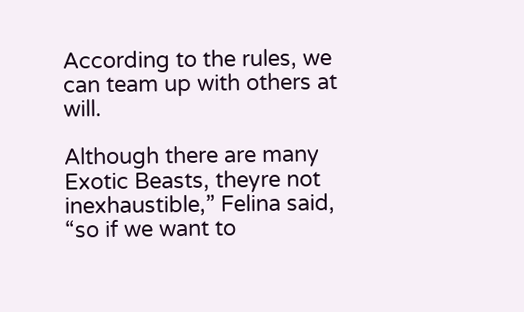According to the rules, we can team up with others at will.

Although there are many Exotic Beasts, theyre not inexhaustible,” Felina said, “so if we want to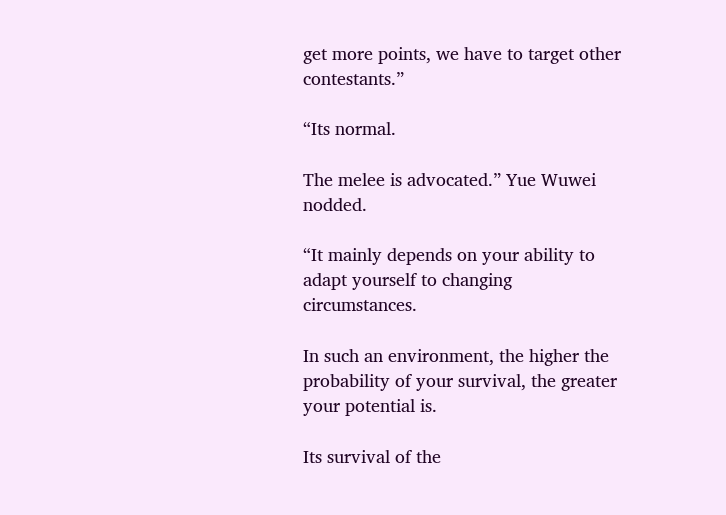get more points, we have to target other contestants.”

“Its normal.

The melee is advocated.” Yue Wuwei nodded.

“It mainly depends on your ability to adapt yourself to changing circumstances.

In such an environment, the higher the probability of your survival, the greater your potential is.

Its survival of the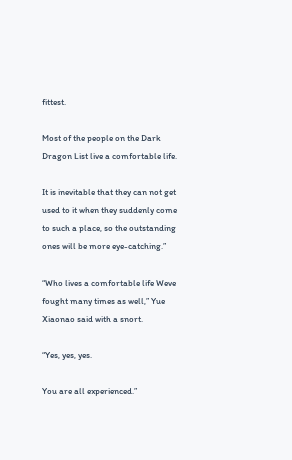fittest.

Most of the people on the Dark Dragon List live a comfortable life.

It is inevitable that they can not get used to it when they suddenly come to such a place, so the outstanding ones will be more eye-catching.”

“Who lives a comfortable life Weve fought many times as well,” Yue Xiaonao said with a snort.

“Yes, yes, yes.

You are all experienced.”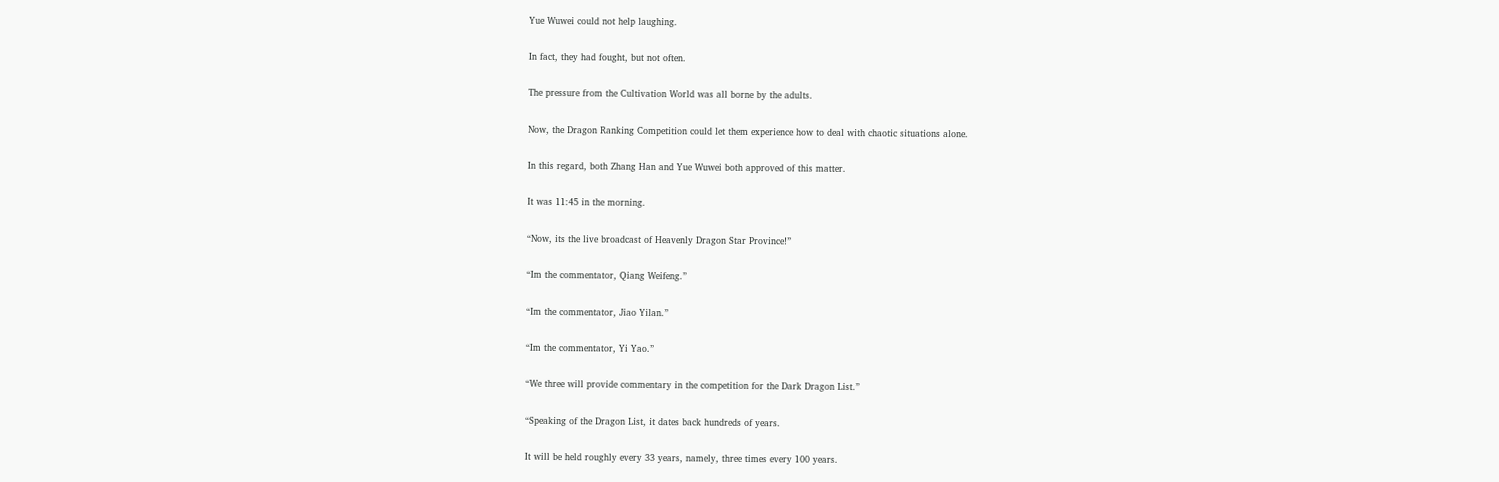Yue Wuwei could not help laughing.

In fact, they had fought, but not often.

The pressure from the Cultivation World was all borne by the adults.

Now, the Dragon Ranking Competition could let them experience how to deal with chaotic situations alone.

In this regard, both Zhang Han and Yue Wuwei both approved of this matter.

It was 11:45 in the morning.

“Now, its the live broadcast of Heavenly Dragon Star Province!”

“Im the commentator, Qiang Weifeng.”

“Im the commentator, Jiao Yilan.”

“Im the commentator, Yi Yao.”

“We three will provide commentary in the competition for the Dark Dragon List.”

“Speaking of the Dragon List, it dates back hundreds of years.

It will be held roughly every 33 years, namely, three times every 100 years.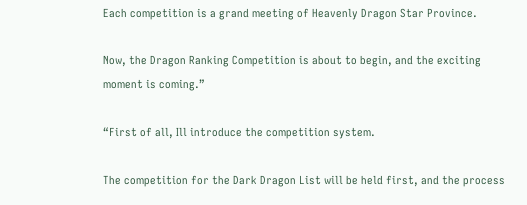Each competition is a grand meeting of Heavenly Dragon Star Province.

Now, the Dragon Ranking Competition is about to begin, and the exciting moment is coming.”

“First of all, Ill introduce the competition system.

The competition for the Dark Dragon List will be held first, and the process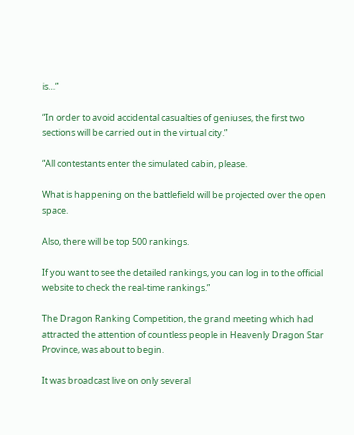is…”

“In order to avoid accidental casualties of geniuses, the first two sections will be carried out in the virtual city.”

“All contestants enter the simulated cabin, please.

What is happening on the battlefield will be projected over the open space.

Also, there will be top 500 rankings.

If you want to see the detailed rankings, you can log in to the official website to check the real-time rankings.”

The Dragon Ranking Competition, the grand meeting which had attracted the attention of countless people in Heavenly Dragon Star Province, was about to begin.

It was broadcast live on only several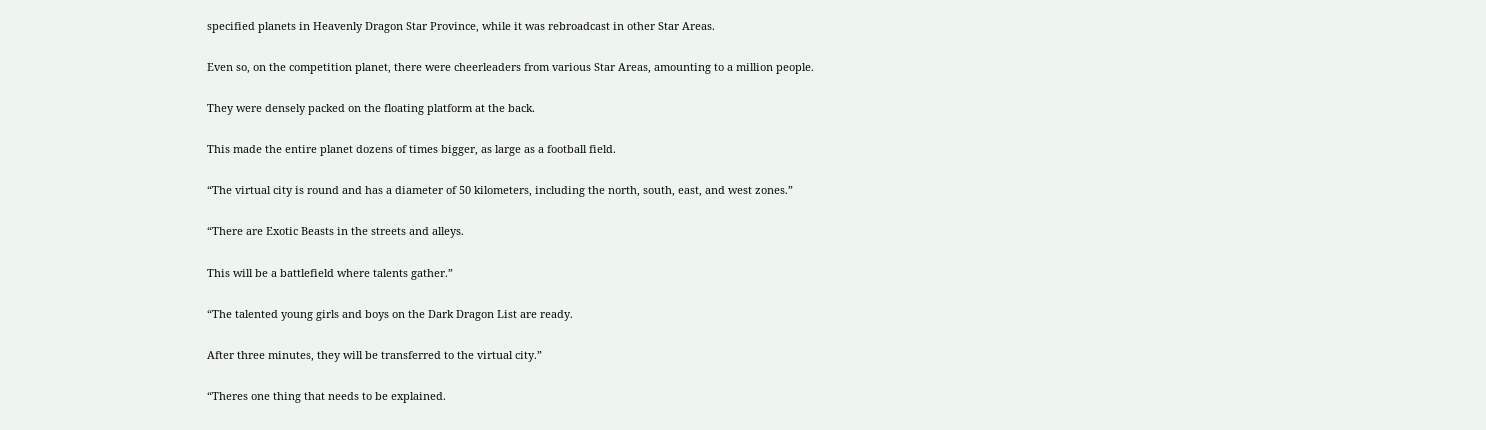specified planets in Heavenly Dragon Star Province, while it was rebroadcast in other Star Areas.

Even so, on the competition planet, there were cheerleaders from various Star Areas, amounting to a million people.

They were densely packed on the floating platform at the back.

This made the entire planet dozens of times bigger, as large as a football field.

“The virtual city is round and has a diameter of 50 kilometers, including the north, south, east, and west zones.”

“There are Exotic Beasts in the streets and alleys.

This will be a battlefield where talents gather.”

“The talented young girls and boys on the Dark Dragon List are ready.

After three minutes, they will be transferred to the virtual city.”

“Theres one thing that needs to be explained.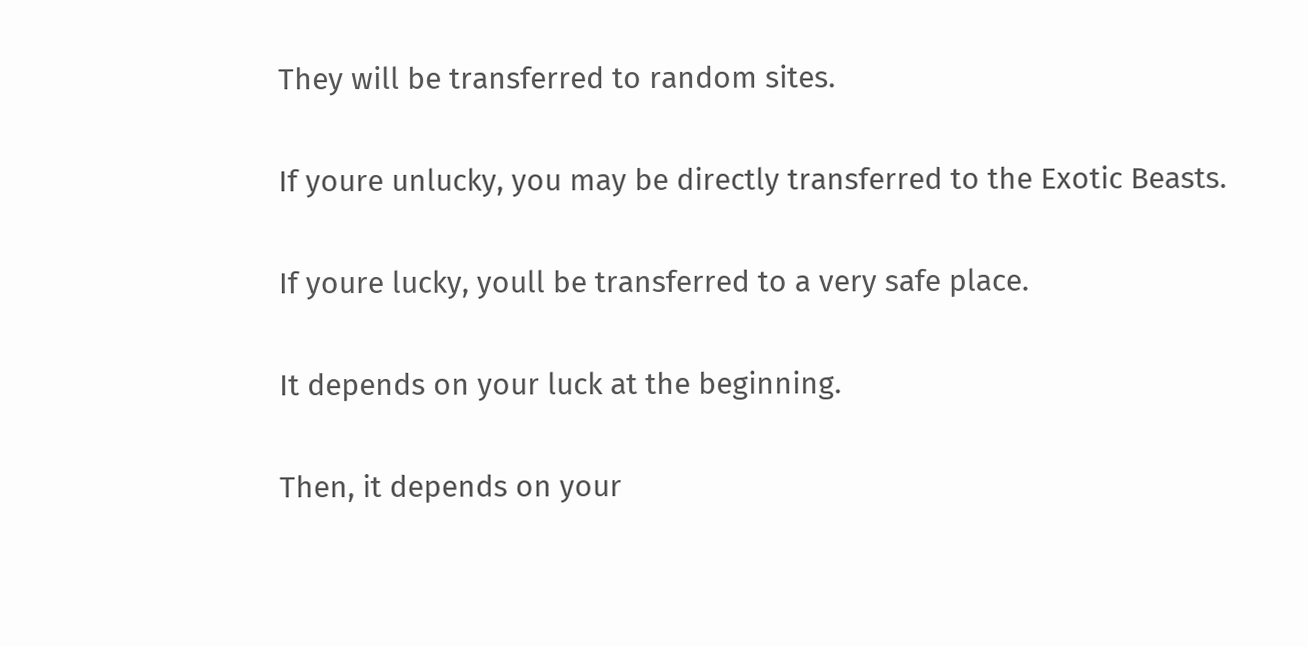They will be transferred to random sites.

If youre unlucky, you may be directly transferred to the Exotic Beasts.

If youre lucky, youll be transferred to a very safe place.

It depends on your luck at the beginning.

Then, it depends on your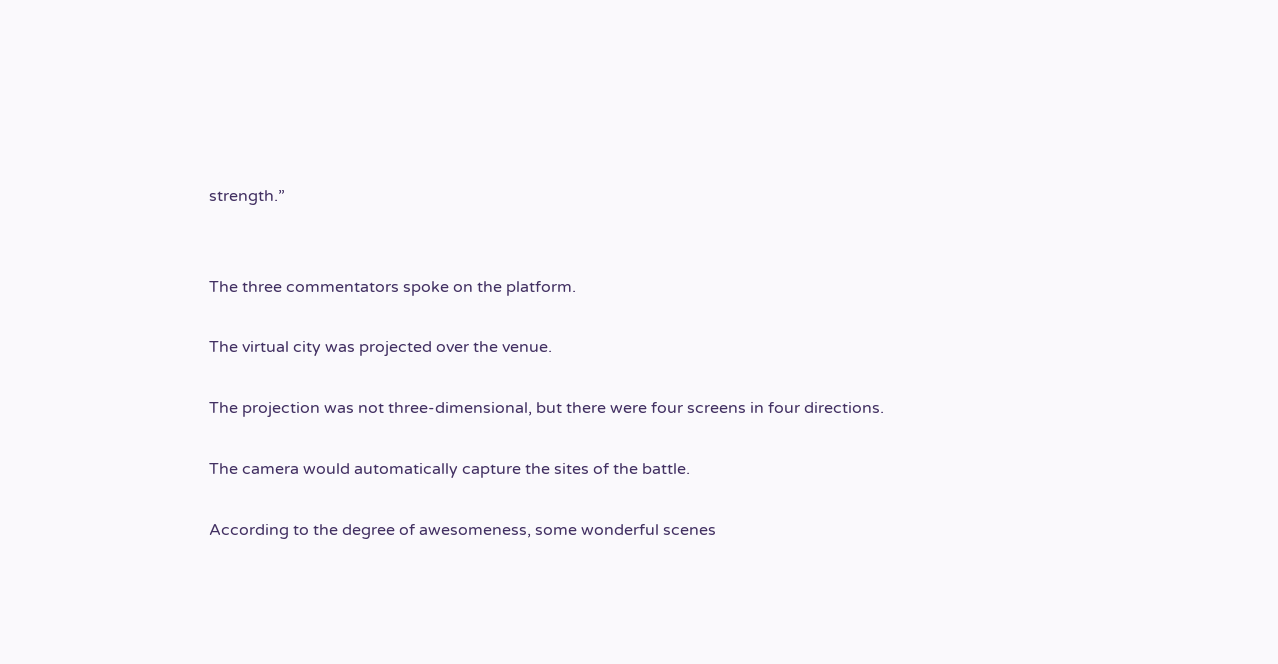strength.”


The three commentators spoke on the platform.

The virtual city was projected over the venue.

The projection was not three-dimensional, but there were four screens in four directions.

The camera would automatically capture the sites of the battle.

According to the degree of awesomeness, some wonderful scenes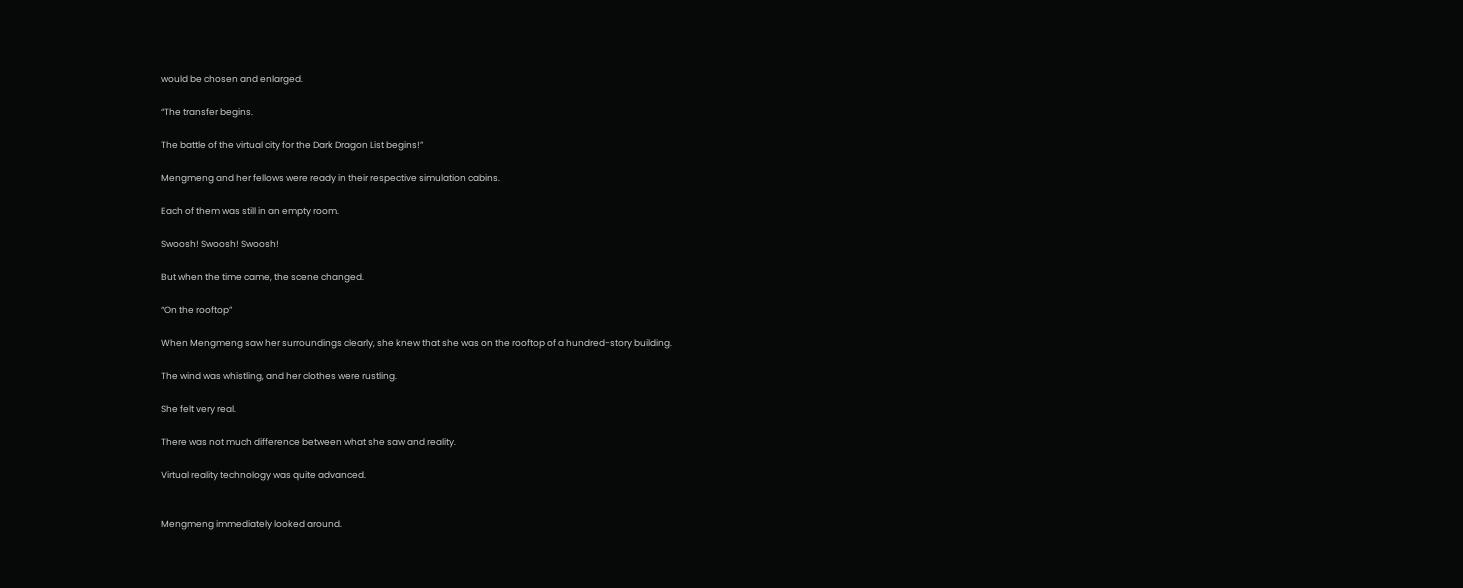would be chosen and enlarged.

“The transfer begins.

The battle of the virtual city for the Dark Dragon List begins!”

Mengmeng and her fellows were ready in their respective simulation cabins.

Each of them was still in an empty room.

Swoosh! Swoosh! Swoosh!

But when the time came, the scene changed.

“On the rooftop”

When Mengmeng saw her surroundings clearly, she knew that she was on the rooftop of a hundred-story building.

The wind was whistling, and her clothes were rustling.

She felt very real.

There was not much difference between what she saw and reality.

Virtual reality technology was quite advanced.


Mengmeng immediately looked around.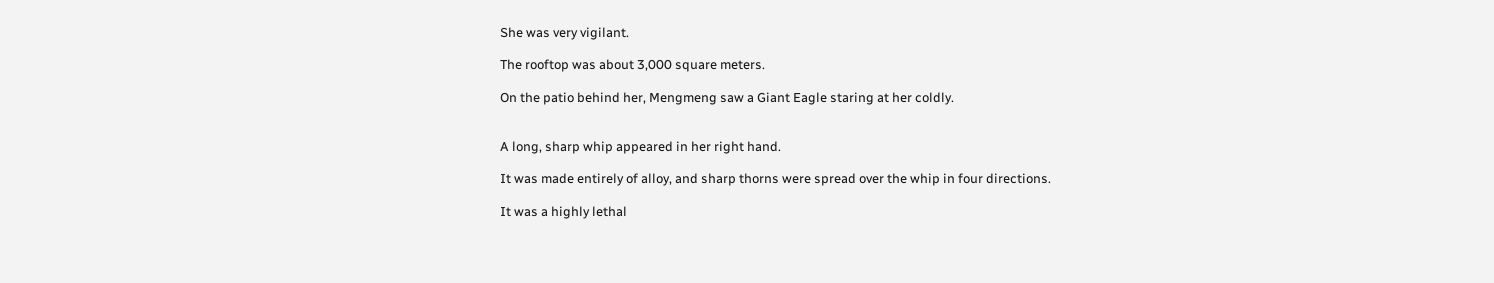She was very vigilant.

The rooftop was about 3,000 square meters.

On the patio behind her, Mengmeng saw a Giant Eagle staring at her coldly.


A long, sharp whip appeared in her right hand.

It was made entirely of alloy, and sharp thorns were spread over the whip in four directions.

It was a highly lethal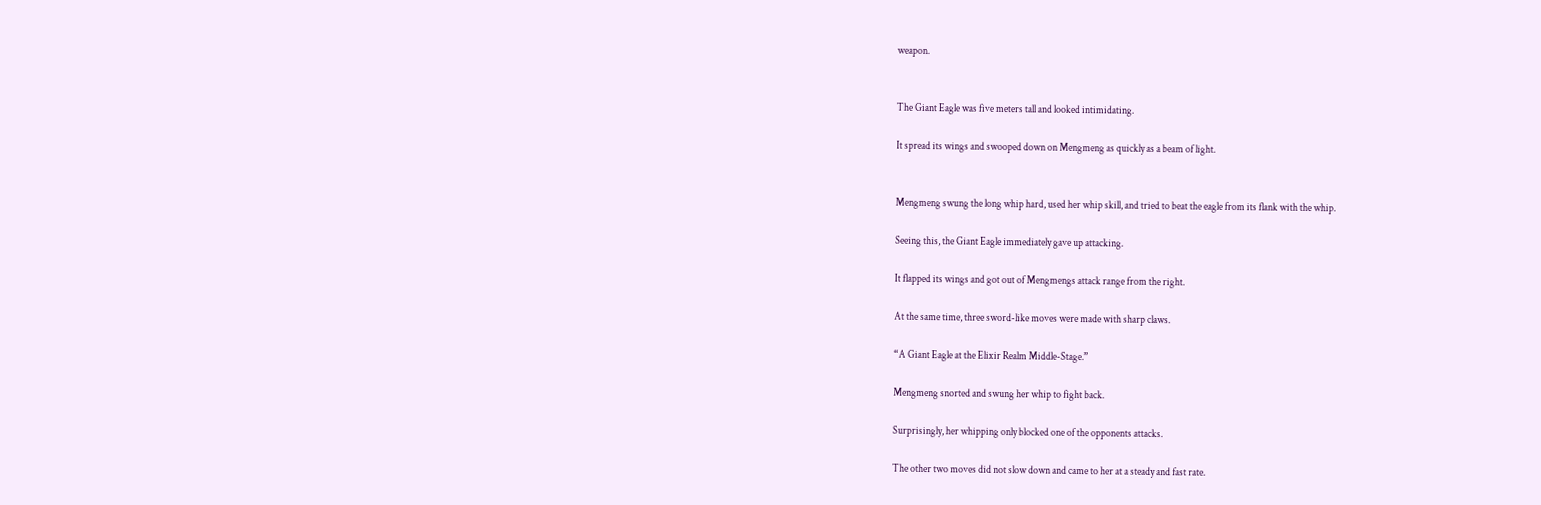weapon.


The Giant Eagle was five meters tall and looked intimidating.

It spread its wings and swooped down on Mengmeng as quickly as a beam of light.


Mengmeng swung the long whip hard, used her whip skill, and tried to beat the eagle from its flank with the whip.

Seeing this, the Giant Eagle immediately gave up attacking.

It flapped its wings and got out of Mengmengs attack range from the right.

At the same time, three sword-like moves were made with sharp claws.

“A Giant Eagle at the Elixir Realm Middle-Stage.”

Mengmeng snorted and swung her whip to fight back.

Surprisingly, her whipping only blocked one of the opponents attacks.

The other two moves did not slow down and came to her at a steady and fast rate.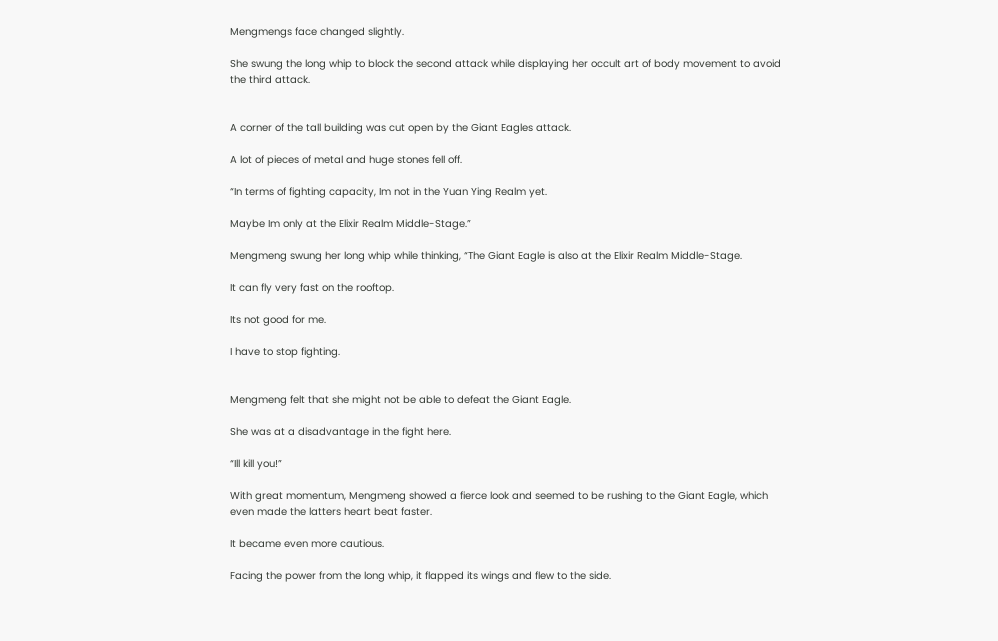Mengmengs face changed slightly.

She swung the long whip to block the second attack while displaying her occult art of body movement to avoid the third attack.


A corner of the tall building was cut open by the Giant Eagles attack.

A lot of pieces of metal and huge stones fell off.

“In terms of fighting capacity, Im not in the Yuan Ying Realm yet.

Maybe Im only at the Elixir Realm Middle-Stage.”

Mengmeng swung her long whip while thinking, “The Giant Eagle is also at the Elixir Realm Middle-Stage.

It can fly very fast on the rooftop.

Its not good for me.

I have to stop fighting.


Mengmeng felt that she might not be able to defeat the Giant Eagle.

She was at a disadvantage in the fight here.

“Ill kill you!”

With great momentum, Mengmeng showed a fierce look and seemed to be rushing to the Giant Eagle, which even made the latters heart beat faster.

It became even more cautious.

Facing the power from the long whip, it flapped its wings and flew to the side.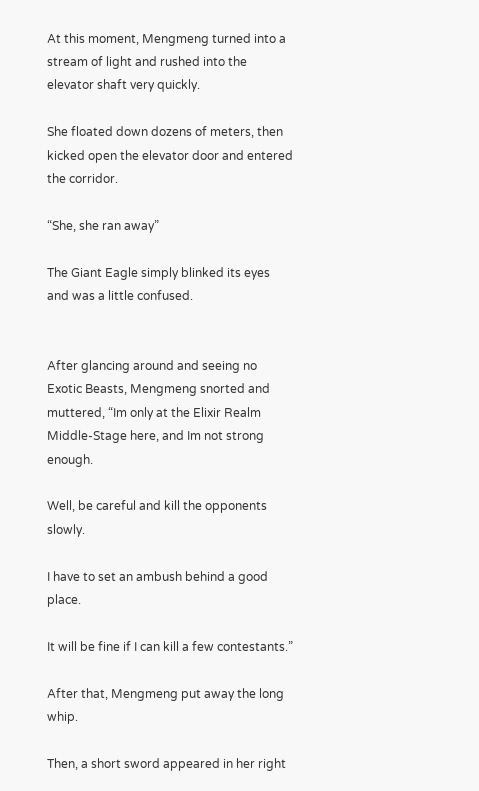At this moment, Mengmeng turned into a stream of light and rushed into the elevator shaft very quickly.

She floated down dozens of meters, then kicked open the elevator door and entered the corridor.

“She, she ran away”

The Giant Eagle simply blinked its eyes and was a little confused.


After glancing around and seeing no Exotic Beasts, Mengmeng snorted and muttered, “Im only at the Elixir Realm Middle-Stage here, and Im not strong enough.

Well, be careful and kill the opponents slowly.

I have to set an ambush behind a good place.

It will be fine if I can kill a few contestants.”

After that, Mengmeng put away the long whip.

Then, a short sword appeared in her right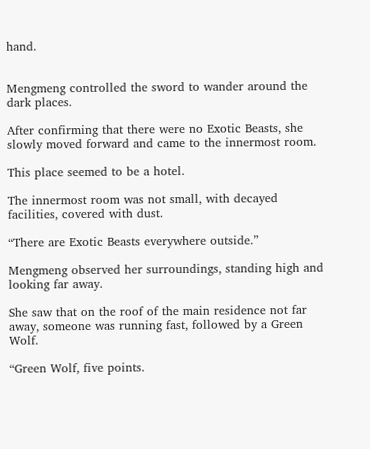hand.


Mengmeng controlled the sword to wander around the dark places.

After confirming that there were no Exotic Beasts, she slowly moved forward and came to the innermost room.

This place seemed to be a hotel.

The innermost room was not small, with decayed facilities, covered with dust.

“There are Exotic Beasts everywhere outside.”

Mengmeng observed her surroundings, standing high and looking far away.

She saw that on the roof of the main residence not far away, someone was running fast, followed by a Green Wolf.

“Green Wolf, five points.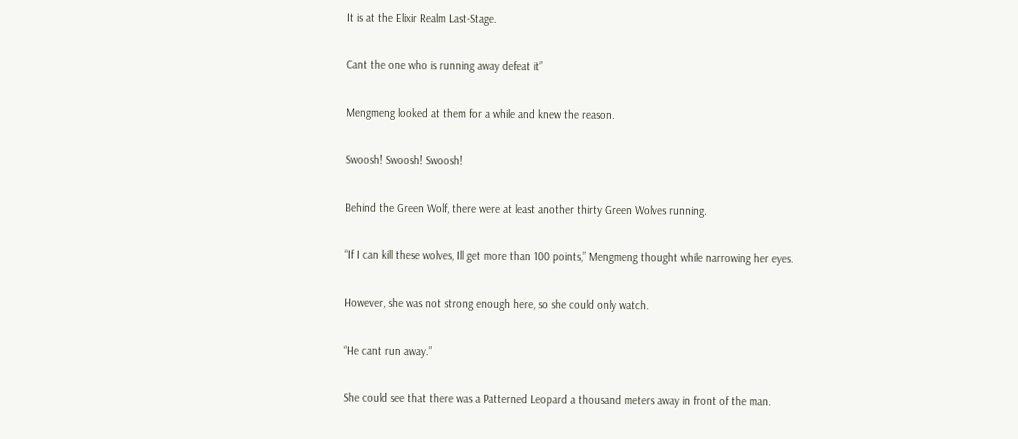It is at the Elixir Realm Last-Stage.

Cant the one who is running away defeat it”

Mengmeng looked at them for a while and knew the reason.

Swoosh! Swoosh! Swoosh!

Behind the Green Wolf, there were at least another thirty Green Wolves running.

“If I can kill these wolves, Ill get more than 100 points,” Mengmeng thought while narrowing her eyes.

However, she was not strong enough here, so she could only watch.

“He cant run away.”

She could see that there was a Patterned Leopard a thousand meters away in front of the man.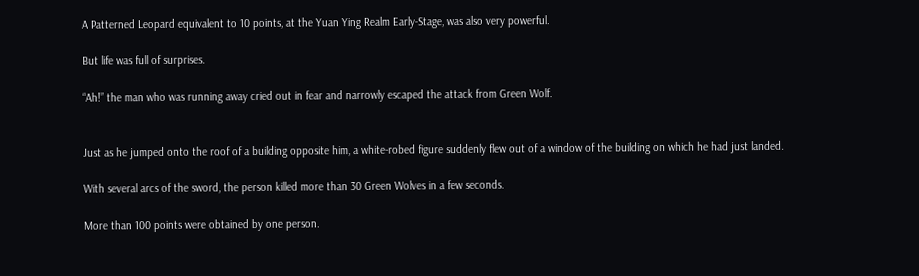A Patterned Leopard equivalent to 10 points, at the Yuan Ying Realm Early-Stage, was also very powerful.

But life was full of surprises.

“Ah!” the man who was running away cried out in fear and narrowly escaped the attack from Green Wolf.


Just as he jumped onto the roof of a building opposite him, a white-robed figure suddenly flew out of a window of the building on which he had just landed.

With several arcs of the sword, the person killed more than 30 Green Wolves in a few seconds.

More than 100 points were obtained by one person.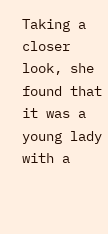Taking a closer look, she found that it was a young lady with a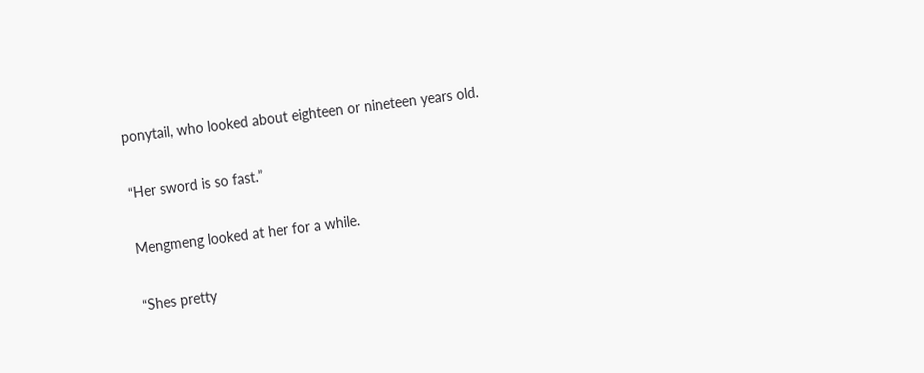ponytail, who looked about eighteen or nineteen years old.

“Her sword is so fast.”

Mengmeng looked at her for a while.

“Shes pretty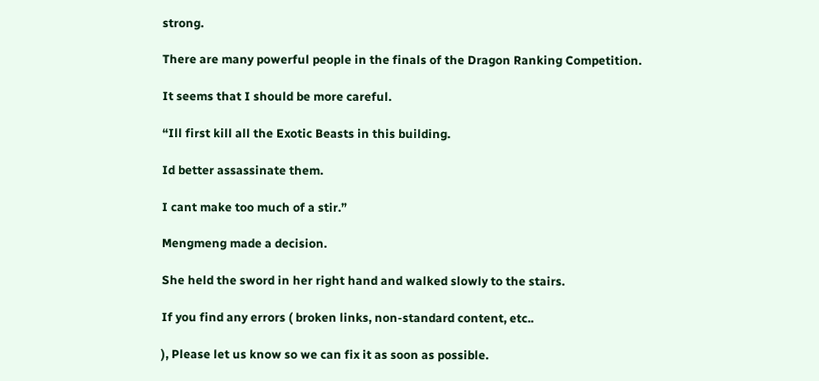strong.

There are many powerful people in the finals of the Dragon Ranking Competition.

It seems that I should be more careful.

“Ill first kill all the Exotic Beasts in this building.

Id better assassinate them.

I cant make too much of a stir.”

Mengmeng made a decision.

She held the sword in her right hand and walked slowly to the stairs.

If you find any errors ( broken links, non-standard content, etc..

), Please let us know so we can fix it as soon as possible.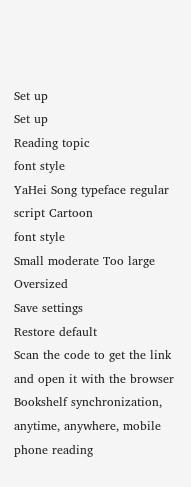Set up
Set up
Reading topic
font style
YaHei Song typeface regular script Cartoon
font style
Small moderate Too large Oversized
Save settings
Restore default
Scan the code to get the link and open it with the browser
Bookshelf synchronization, anytime, anywhere, mobile phone reading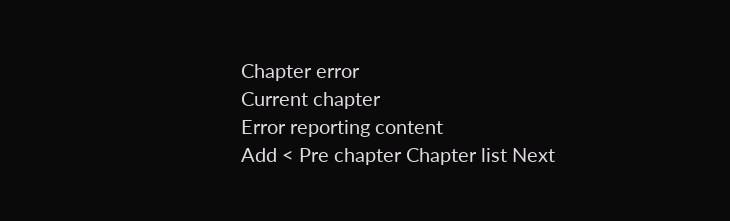Chapter error
Current chapter
Error reporting content
Add < Pre chapter Chapter list Next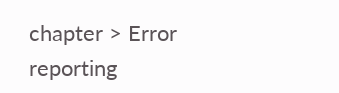chapter > Error reporting